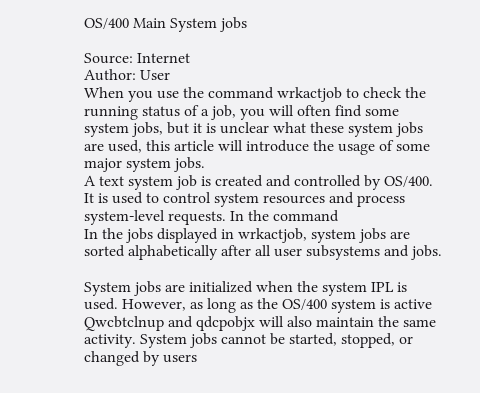OS/400 Main System jobs

Source: Internet
Author: User
When you use the command wrkactjob to check the running status of a job, you will often find some system jobs, but it is unclear what these system jobs are used, this article will introduce the usage of some major system jobs.
A text system job is created and controlled by OS/400. It is used to control system resources and process system-level requests. In the command
In the jobs displayed in wrkactjob, system jobs are sorted alphabetically after all user subsystems and jobs.

System jobs are initialized when the system IPL is used. However, as long as the OS/400 system is active
Qwcbtclnup and qdcpobjx will also maintain the same activity. System jobs cannot be started, stopped, or changed by users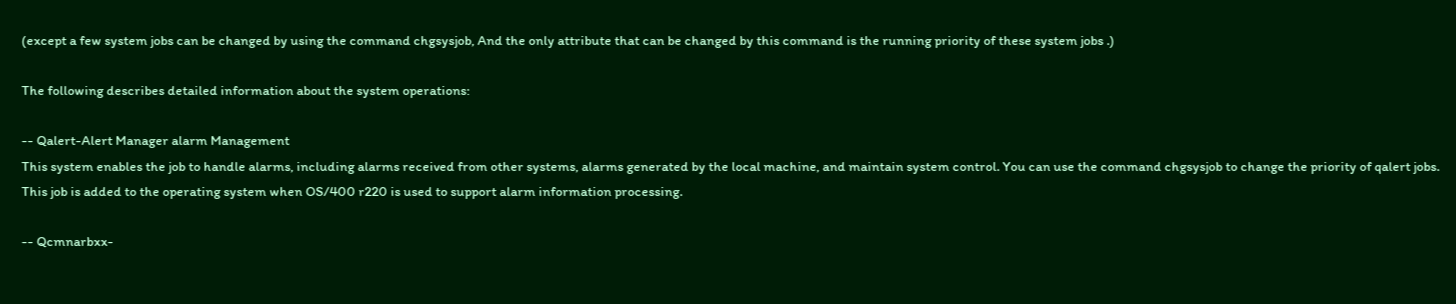(except a few system jobs can be changed by using the command chgsysjob, And the only attribute that can be changed by this command is the running priority of these system jobs .)

The following describes detailed information about the system operations:

-- Qalert-Alert Manager alarm Management
This system enables the job to handle alarms, including alarms received from other systems, alarms generated by the local machine, and maintain system control. You can use the command chgsysjob to change the priority of qalert jobs. This job is added to the operating system when OS/400 r220 is used to support alarm information processing.

-- Qcmnarbxx-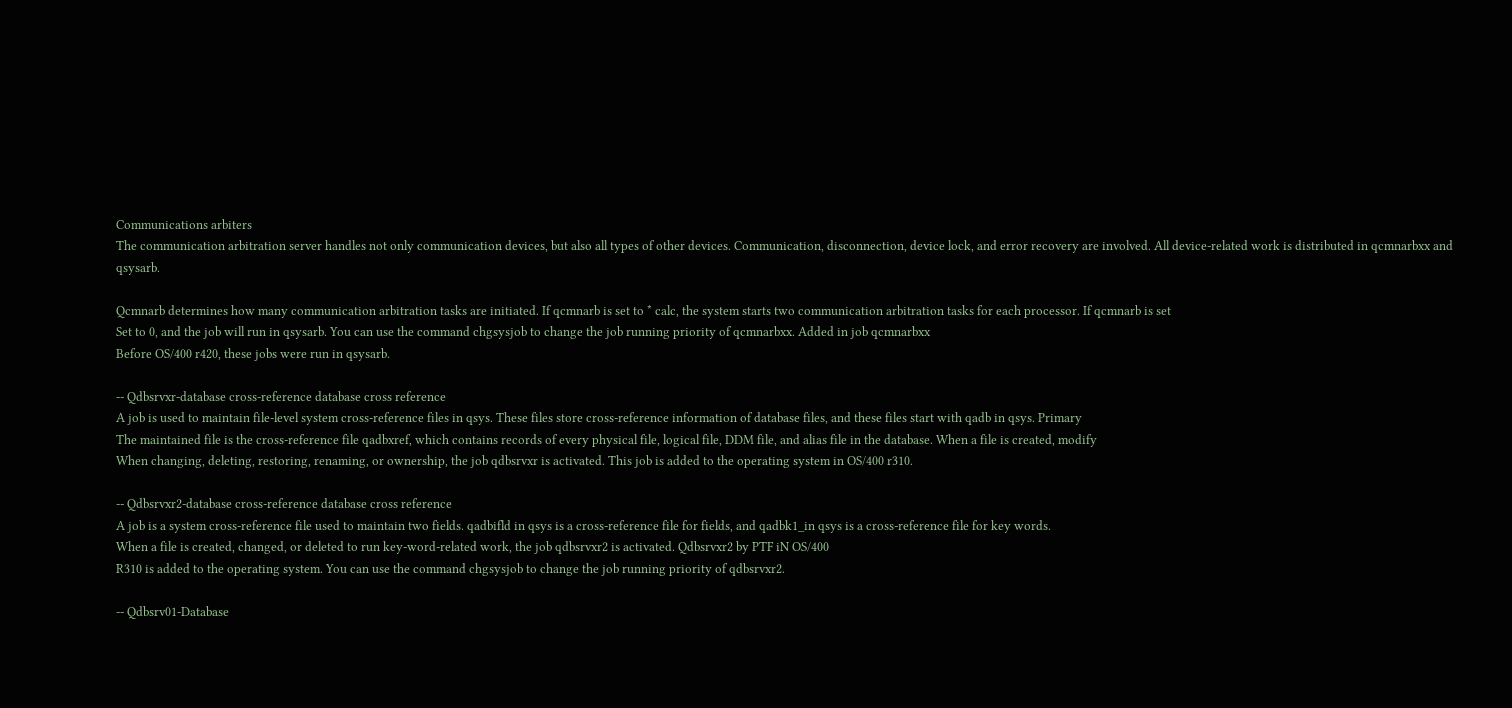Communications arbiters
The communication arbitration server handles not only communication devices, but also all types of other devices. Communication, disconnection, device lock, and error recovery are involved. All device-related work is distributed in qcmnarbxx and qsysarb.

Qcmnarb determines how many communication arbitration tasks are initiated. If qcmnarb is set to * calc, the system starts two communication arbitration tasks for each processor. If qcmnarb is set
Set to 0, and the job will run in qsysarb. You can use the command chgsysjob to change the job running priority of qcmnarbxx. Added in job qcmnarbxx
Before OS/400 r420, these jobs were run in qsysarb.

-- Qdbsrvxr-database cross-reference database cross reference
A job is used to maintain file-level system cross-reference files in qsys. These files store cross-reference information of database files, and these files start with qadb in qsys. Primary
The maintained file is the cross-reference file qadbxref, which contains records of every physical file, logical file, DDM file, and alias file in the database. When a file is created, modify
When changing, deleting, restoring, renaming, or ownership, the job qdbsrvxr is activated. This job is added to the operating system in OS/400 r310.

-- Qdbsrvxr2-database cross-reference database cross reference
A job is a system cross-reference file used to maintain two fields. qadbifld in qsys is a cross-reference file for fields, and qadbk1_in qsys is a cross-reference file for key words.
When a file is created, changed, or deleted to run key-word-related work, the job qdbsrvxr2 is activated. Qdbsrvxr2 by PTF iN OS/400
R310 is added to the operating system. You can use the command chgsysjob to change the job running priority of qdbsrvxr2.

-- Qdbsrv01-Database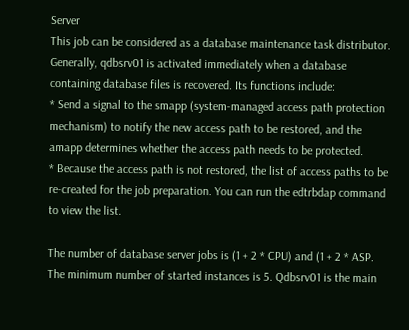Server
This job can be considered as a database maintenance task distributor. Generally, qdbsrv01 is activated immediately when a database containing database files is recovered. Its functions include:
* Send a signal to the smapp (system-managed access path protection mechanism) to notify the new access path to be restored, and the amapp determines whether the access path needs to be protected.
* Because the access path is not restored, the list of access paths to be re-created for the job preparation. You can run the edtrbdap command to view the list.

The number of database server jobs is (1 + 2 * CPU) and (1 + 2 * ASP. The minimum number of started instances is 5. Qdbsrv01 is the main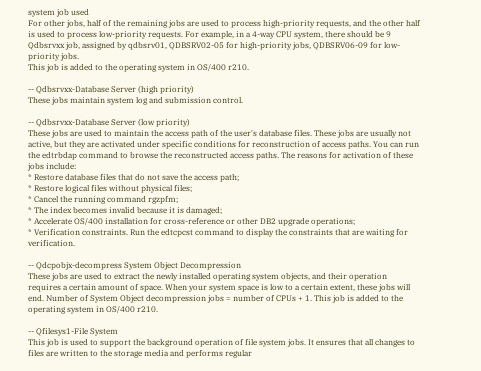system job used
For other jobs, half of the remaining jobs are used to process high-priority requests, and the other half is used to process low-priority requests. For example, in a 4-way CPU system, there should be 9
Qdbsrvxx job, assigned by qdbsrv01, QDBSRV02-05 for high-priority jobs, QDBSRV06-09 for low-priority jobs.
This job is added to the operating system in OS/400 r210.

-- Qdbsrvxx-Database Server (high priority)
These jobs maintain system log and submission control.

-- Qdbsrvxx-Database Server (low priority)
These jobs are used to maintain the access path of the user's database files. These jobs are usually not active, but they are activated under specific conditions for reconstruction of access paths. You can run the edtrbdap command to browse the reconstructed access paths. The reasons for activation of these jobs include:
* Restore database files that do not save the access path;
* Restore logical files without physical files;
* Cancel the running command rgzpfm;
* The index becomes invalid because it is damaged;
* Accelerate OS/400 installation for cross-reference or other DB2 upgrade operations;
* Verification constraints. Run the edtcpcst command to display the constraints that are waiting for verification.

-- Qdcpobjx-decompress System Object Decompression
These jobs are used to extract the newly installed operating system objects, and their operation requires a certain amount of space. When your system space is low to a certain extent, these jobs will end. Number of System Object decompression jobs = number of CPUs + 1. This job is added to the operating system in OS/400 r210.

-- Qfilesys1-File System
This job is used to support the background operation of file system jobs. It ensures that all changes to files are written to the storage media and performs regular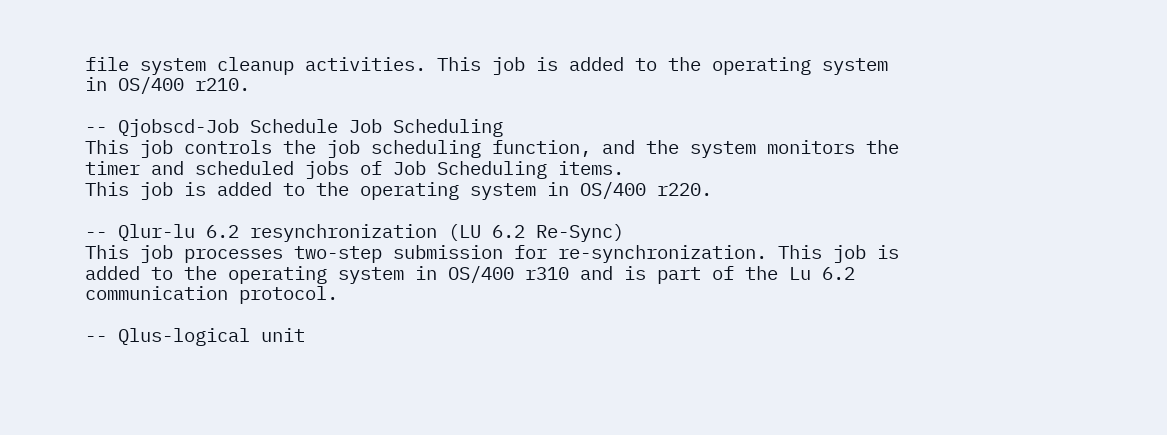file system cleanup activities. This job is added to the operating system in OS/400 r210.

-- Qjobscd-Job Schedule Job Scheduling
This job controls the job scheduling function, and the system monitors the timer and scheduled jobs of Job Scheduling items.
This job is added to the operating system in OS/400 r220.

-- Qlur-lu 6.2 resynchronization (LU 6.2 Re-Sync)
This job processes two-step submission for re-synchronization. This job is added to the operating system in OS/400 r310 and is part of the Lu 6.2 communication protocol.

-- Qlus-logical unit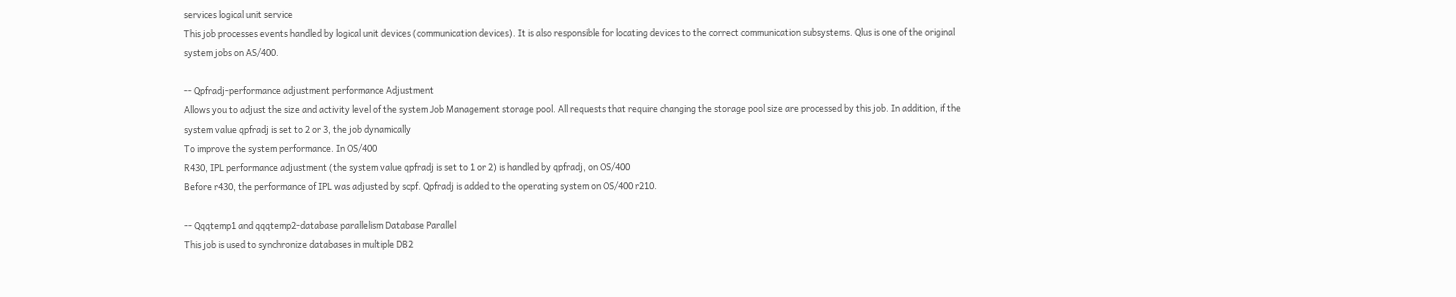services logical unit service
This job processes events handled by logical unit devices (communication devices). It is also responsible for locating devices to the correct communication subsystems. Qlus is one of the original system jobs on AS/400.

-- Qpfradj-performance adjustment performance Adjustment
Allows you to adjust the size and activity level of the system Job Management storage pool. All requests that require changing the storage pool size are processed by this job. In addition, if the system value qpfradj is set to 2 or 3, the job dynamically
To improve the system performance. In OS/400
R430, IPL performance adjustment (the system value qpfradj is set to 1 or 2) is handled by qpfradj, on OS/400
Before r430, the performance of IPL was adjusted by scpf. Qpfradj is added to the operating system on OS/400 r210.

-- Qqqtemp1 and qqqtemp2-database parallelism Database Parallel
This job is used to synchronize databases in multiple DB2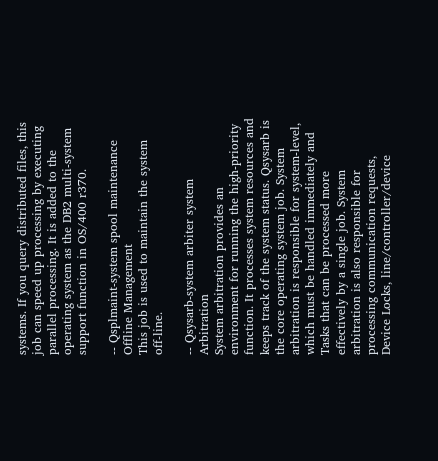systems. If you query distributed files, this job can speed up processing by executing parallel processing. It is added to the operating system as the DB2 multi-system support function in OS/400 r370.

-- Qsplmaint-system spool maintenance Offline Management
This job is used to maintain the system off-line.

-- Qsysarb-system arbiter system Arbitration
System arbitration provides an environment for running the high-priority function. It processes system resources and keeps track of the system status. Qsysarb is the core operating system job. System arbitration is responsible for system-level, which must be handled immediately and
Tasks that can be processed more effectively by a single job. System arbitration is also responsible for processing communication requests, Device Locks, line/controller/device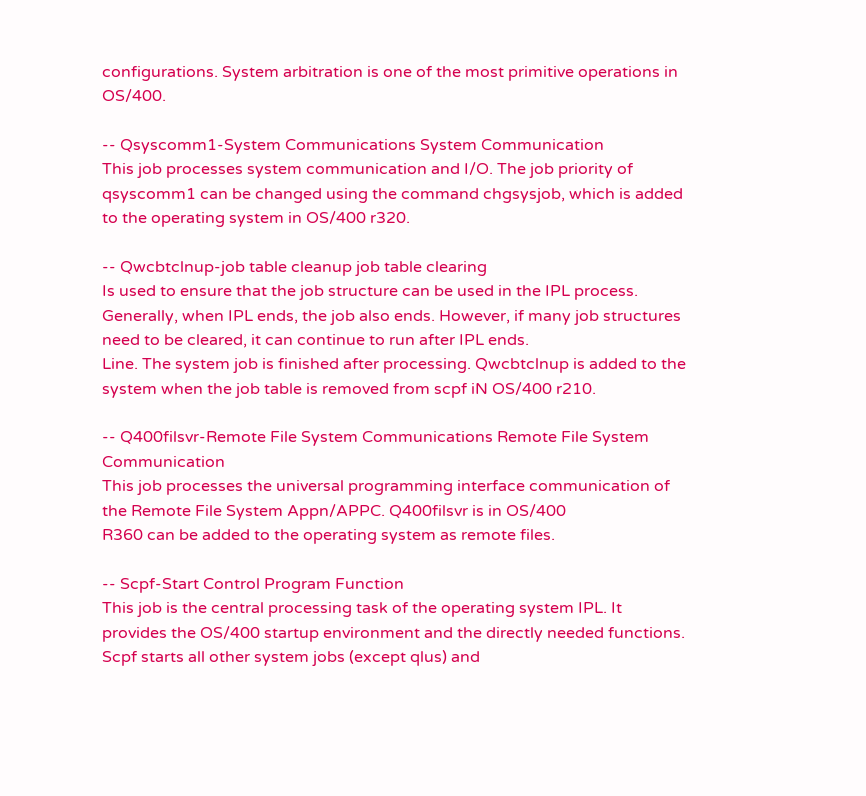configurations. System arbitration is one of the most primitive operations in OS/400.

-- Qsyscomm1-System Communications System Communication
This job processes system communication and I/O. The job priority of qsyscomm1 can be changed using the command chgsysjob, which is added to the operating system in OS/400 r320.

-- Qwcbtclnup-job table cleanup job table clearing
Is used to ensure that the job structure can be used in the IPL process. Generally, when IPL ends, the job also ends. However, if many job structures need to be cleared, it can continue to run after IPL ends.
Line. The system job is finished after processing. Qwcbtclnup is added to the system when the job table is removed from scpf iN OS/400 r210.

-- Q400filsvr-Remote File System Communications Remote File System Communication
This job processes the universal programming interface communication of the Remote File System Appn/APPC. Q400filsvr is in OS/400
R360 can be added to the operating system as remote files.

-- Scpf-Start Control Program Function
This job is the central processing task of the operating system IPL. It provides the OS/400 startup environment and the directly needed functions. Scpf starts all other system jobs (except qlus) and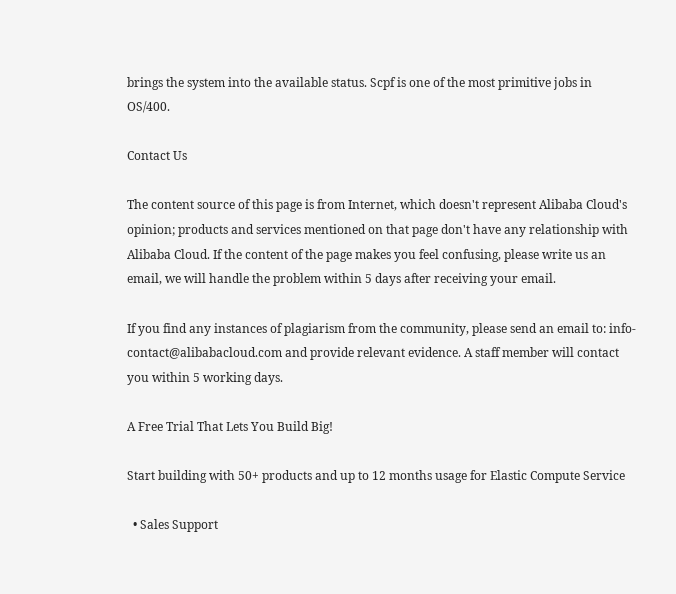brings the system into the available status. Scpf is one of the most primitive jobs in OS/400.

Contact Us

The content source of this page is from Internet, which doesn't represent Alibaba Cloud's opinion; products and services mentioned on that page don't have any relationship with Alibaba Cloud. If the content of the page makes you feel confusing, please write us an email, we will handle the problem within 5 days after receiving your email.

If you find any instances of plagiarism from the community, please send an email to: info-contact@alibabacloud.com and provide relevant evidence. A staff member will contact you within 5 working days.

A Free Trial That Lets You Build Big!

Start building with 50+ products and up to 12 months usage for Elastic Compute Service

  • Sales Support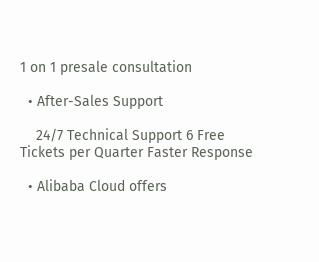1 on 1 presale consultation

  • After-Sales Support

    24/7 Technical Support 6 Free Tickets per Quarter Faster Response

  • Alibaba Cloud offers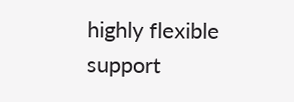highly flexible support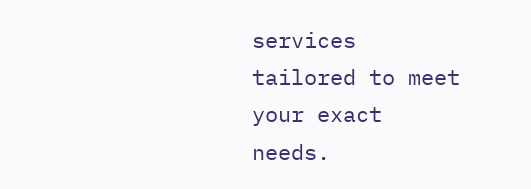services tailored to meet your exact needs.